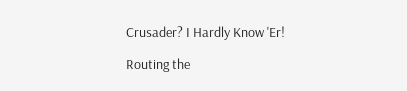Crusader? I Hardly Know 'Er!

Routing the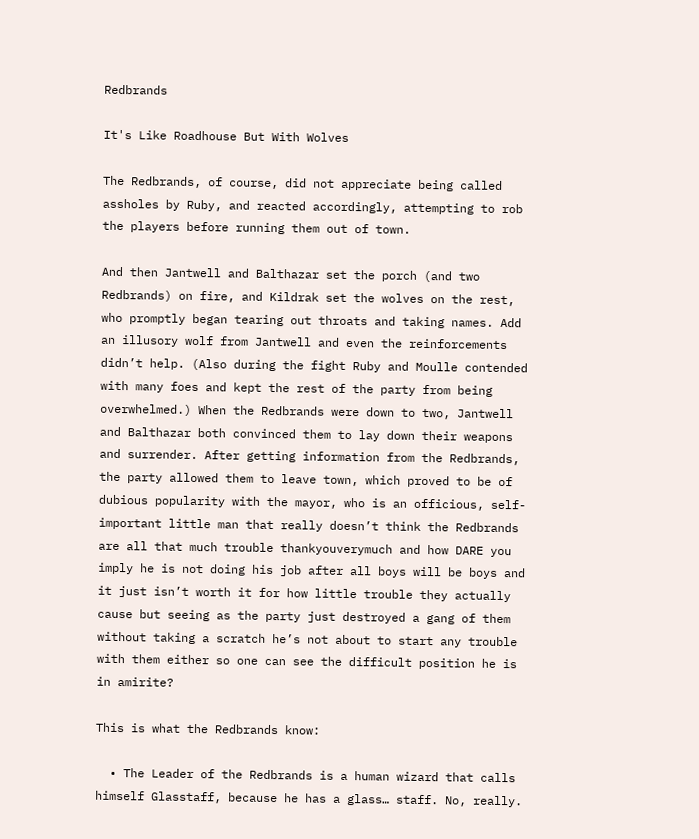Redbrands

It's Like Roadhouse But With Wolves

The Redbrands, of course, did not appreciate being called assholes by Ruby, and reacted accordingly, attempting to rob the players before running them out of town.

And then Jantwell and Balthazar set the porch (and two Redbrands) on fire, and Kildrak set the wolves on the rest, who promptly began tearing out throats and taking names. Add an illusory wolf from Jantwell and even the reinforcements didn’t help. (Also during the fight Ruby and Moulle contended with many foes and kept the rest of the party from being overwhelmed.) When the Redbrands were down to two, Jantwell and Balthazar both convinced them to lay down their weapons and surrender. After getting information from the Redbrands, the party allowed them to leave town, which proved to be of dubious popularity with the mayor, who is an officious, self-important little man that really doesn’t think the Redbrands are all that much trouble thankyouverymuch and how DARE you imply he is not doing his job after all boys will be boys and it just isn’t worth it for how little trouble they actually cause but seeing as the party just destroyed a gang of them without taking a scratch he’s not about to start any trouble with them either so one can see the difficult position he is in amirite?

This is what the Redbrands know:

  • The Leader of the Redbrands is a human wizard that calls himself Glasstaff, because he has a glass… staff. No, really.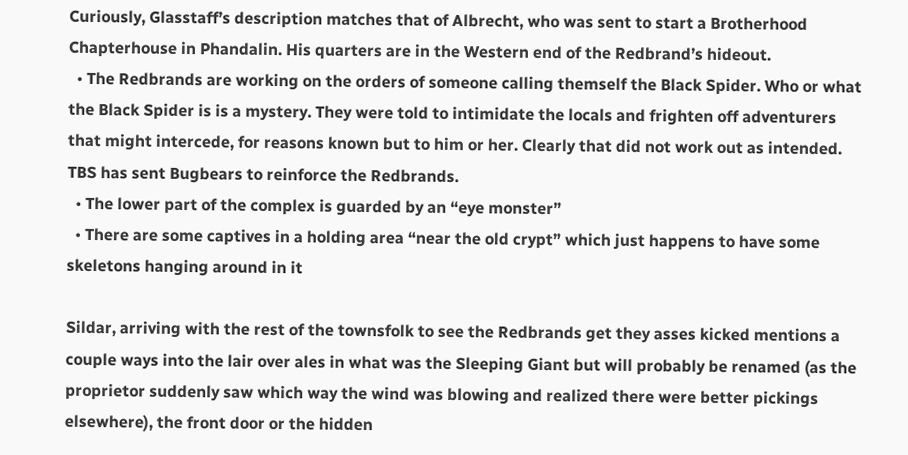Curiously, Glasstaff’s description matches that of Albrecht, who was sent to start a Brotherhood Chapterhouse in Phandalin. His quarters are in the Western end of the Redbrand’s hideout.
  • The Redbrands are working on the orders of someone calling themself the Black Spider. Who or what the Black Spider is is a mystery. They were told to intimidate the locals and frighten off adventurers that might intercede, for reasons known but to him or her. Clearly that did not work out as intended. TBS has sent Bugbears to reinforce the Redbrands.
  • The lower part of the complex is guarded by an “eye monster”
  • There are some captives in a holding area “near the old crypt” which just happens to have some skeletons hanging around in it

Sildar, arriving with the rest of the townsfolk to see the Redbrands get they asses kicked mentions a couple ways into the lair over ales in what was the Sleeping Giant but will probably be renamed (as the proprietor suddenly saw which way the wind was blowing and realized there were better pickings elsewhere), the front door or the hidden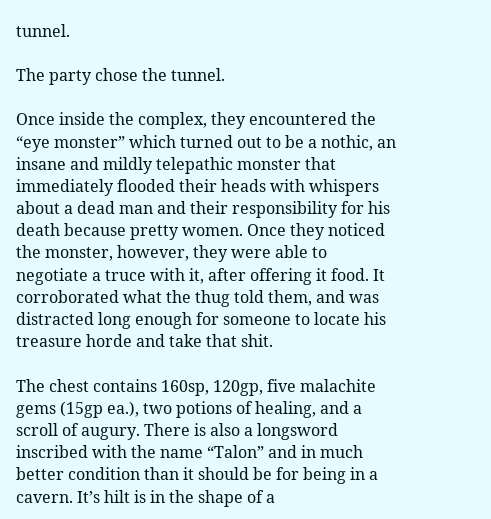tunnel.

The party chose the tunnel.

Once inside the complex, they encountered the “eye monster” which turned out to be a nothic, an insane and mildly telepathic monster that immediately flooded their heads with whispers about a dead man and their responsibility for his death because pretty women. Once they noticed the monster, however, they were able to negotiate a truce with it, after offering it food. It corroborated what the thug told them, and was distracted long enough for someone to locate his treasure horde and take that shit.

The chest contains 160sp, 120gp, five malachite gems (15gp ea.), two potions of healing, and a scroll of augury. There is also a longsword inscribed with the name “Talon” and in much better condition than it should be for being in a cavern. It’s hilt is in the shape of a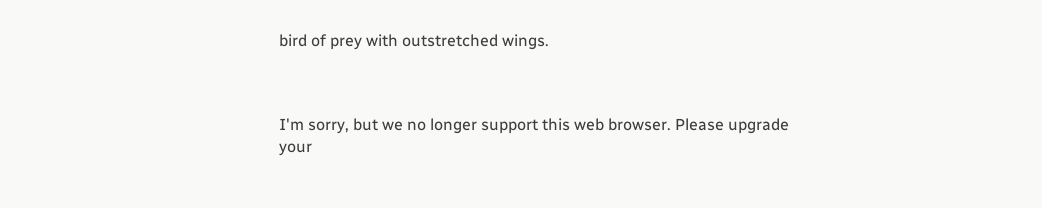bird of prey with outstretched wings.



I'm sorry, but we no longer support this web browser. Please upgrade your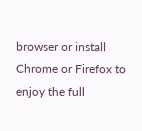browser or install Chrome or Firefox to enjoy the full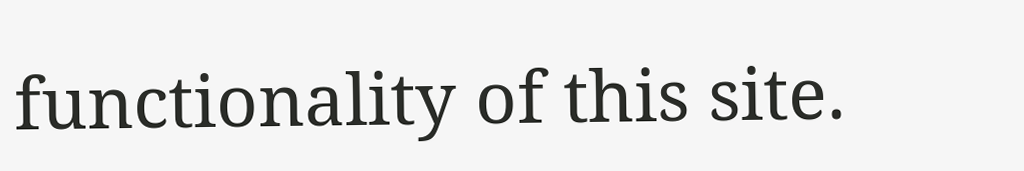functionality of this site.